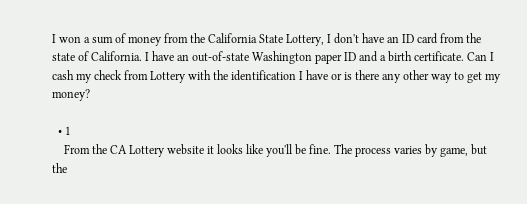I won a sum of money from the California State Lottery, I don't have an ID card from the state of California. I have an out-of-state Washington paper ID and a birth certificate. Can I cash my check from Lottery with the identification I have or is there any other way to get my money?

  • 1
    From the CA Lottery website it looks like you'll be fine. The process varies by game, but the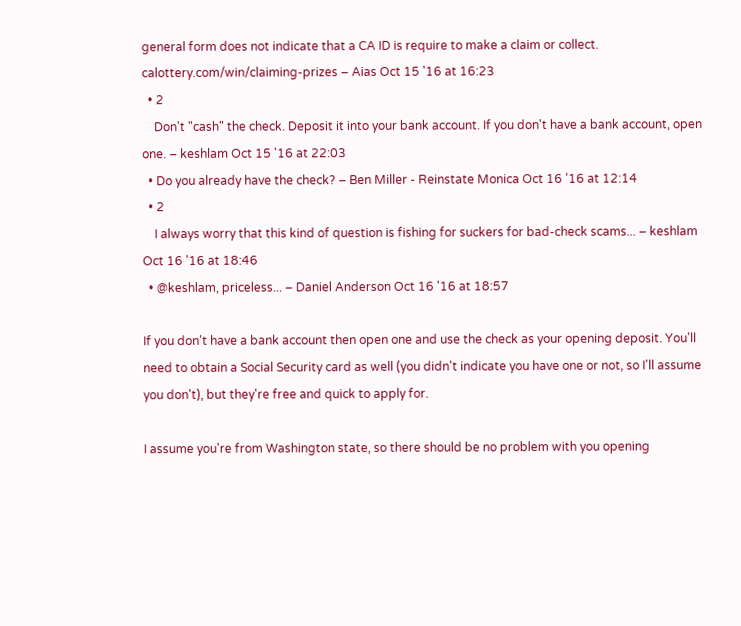general form does not indicate that a CA ID is require to make a claim or collect. calottery.com/win/claiming-prizes – Aias Oct 15 '16 at 16:23
  • 2
    Don't "cash" the check. Deposit it into your bank account. If you don't have a bank account, open one. – keshlam Oct 15 '16 at 22:03
  • Do you already have the check? – Ben Miller - Reinstate Monica Oct 16 '16 at 12:14
  • 2
    I always worry that this kind of question is fishing for suckers for bad-check scams... – keshlam Oct 16 '16 at 18:46
  • @keshlam, priceless... – Daniel Anderson Oct 16 '16 at 18:57

If you don't have a bank account then open one and use the check as your opening deposit. You'll need to obtain a Social Security card as well (you didn't indicate you have one or not, so I'll assume you don't), but they're free and quick to apply for.

I assume you're from Washington state, so there should be no problem with you opening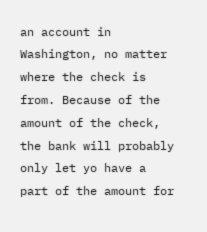an account in Washington, no matter where the check is from. Because of the amount of the check, the bank will probably only let yo have a part of the amount for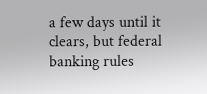a few days until it clears, but federal banking rules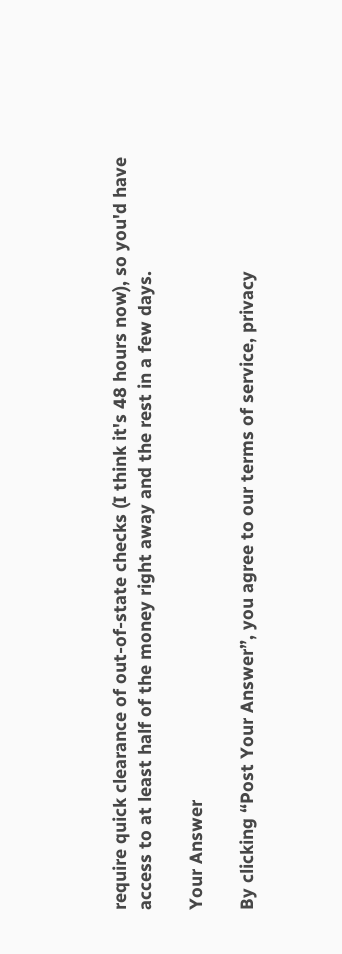require quick clearance of out-of-state checks (I think it's 48 hours now), so you'd have access to at least half of the money right away and the rest in a few days.

Your Answer

By clicking “Post Your Answer”, you agree to our terms of service, privacy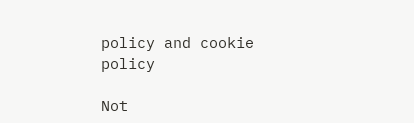policy and cookie policy

Not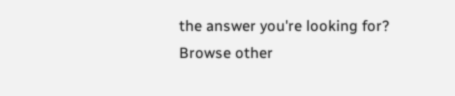the answer you're looking for? Browse other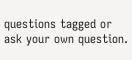questions tagged or ask your own question.